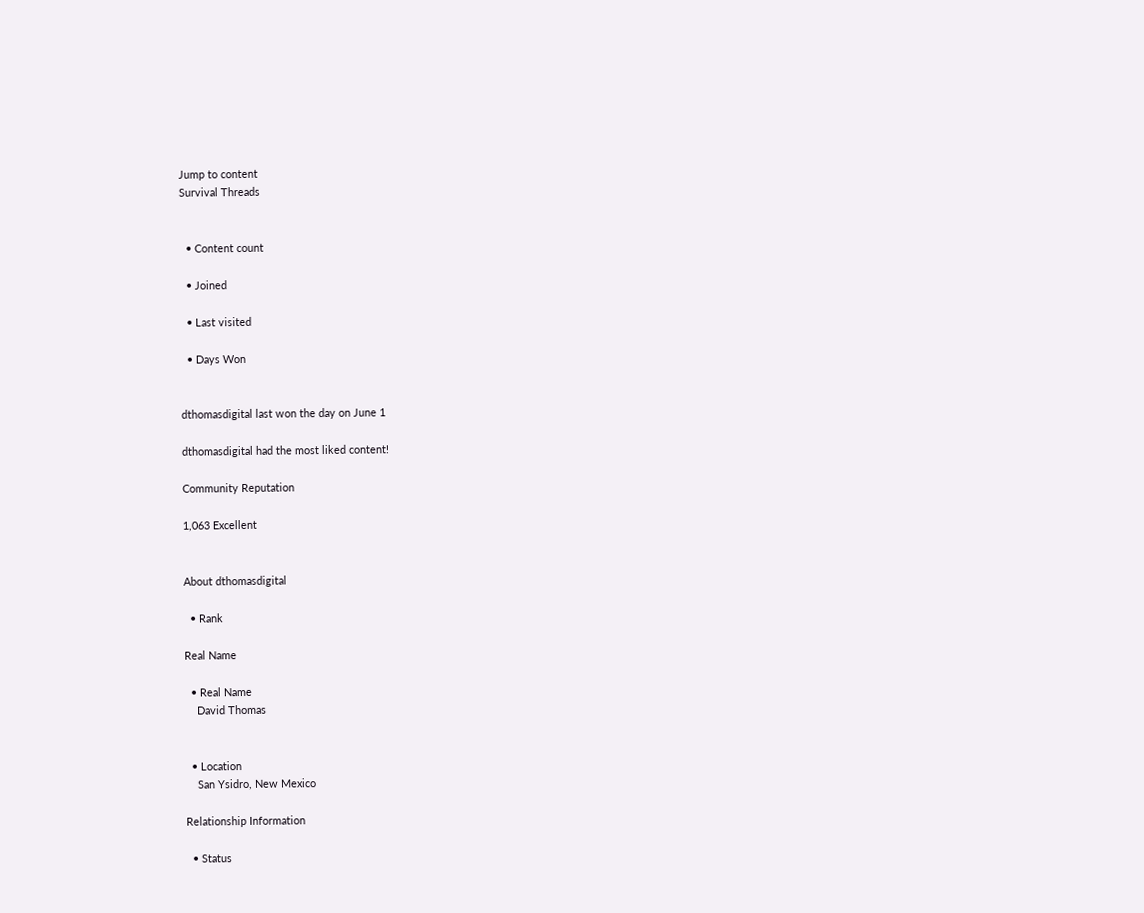Jump to content
Survival Threads


  • Content count

  • Joined

  • Last visited

  • Days Won


dthomasdigital last won the day on June 1

dthomasdigital had the most liked content!

Community Reputation

1,063 Excellent


About dthomasdigital

  • Rank

Real Name

  • Real Name
    David Thomas


  • Location
    San Ysidro, New Mexico

Relationship Information

  • Status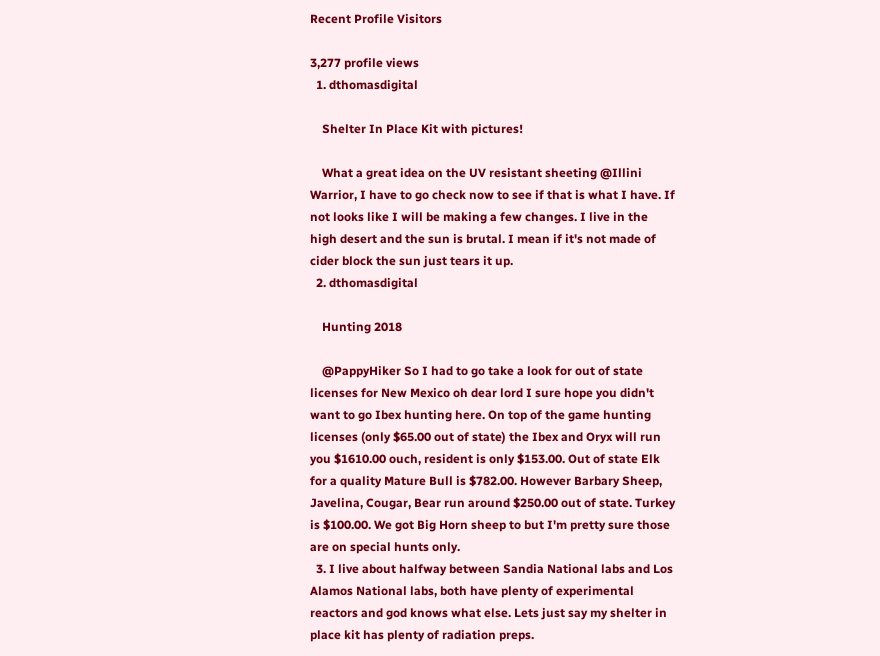Recent Profile Visitors

3,277 profile views
  1. dthomasdigital

    Shelter In Place Kit with pictures!

    What a great idea on the UV resistant sheeting @Illini Warrior, I have to go check now to see if that is what I have. If not looks like I will be making a few changes. I live in the high desert and the sun is brutal. I mean if it's not made of cider block the sun just tears it up.
  2. dthomasdigital

    Hunting 2018

    @PappyHiker So I had to go take a look for out of state licenses for New Mexico oh dear lord I sure hope you didn't want to go Ibex hunting here. On top of the game hunting licenses (only $65.00 out of state) the Ibex and Oryx will run you $1610.00 ouch, resident is only $153.00. Out of state Elk for a quality Mature Bull is $782.00. However Barbary Sheep, Javelina, Cougar, Bear run around $250.00 out of state. Turkey is $100.00. We got Big Horn sheep to but I'm pretty sure those are on special hunts only.
  3. I live about halfway between Sandia National labs and Los Alamos National labs, both have plenty of experimental reactors and god knows what else. Lets just say my shelter in place kit has plenty of radiation preps.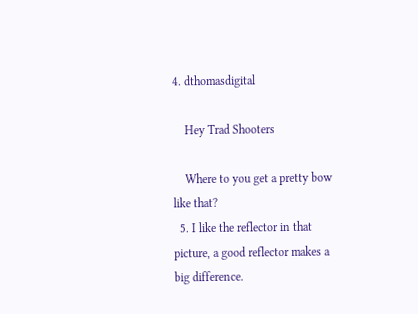4. dthomasdigital

    Hey Trad Shooters

    Where to you get a pretty bow like that?
  5. I like the reflector in that picture, a good reflector makes a big difference.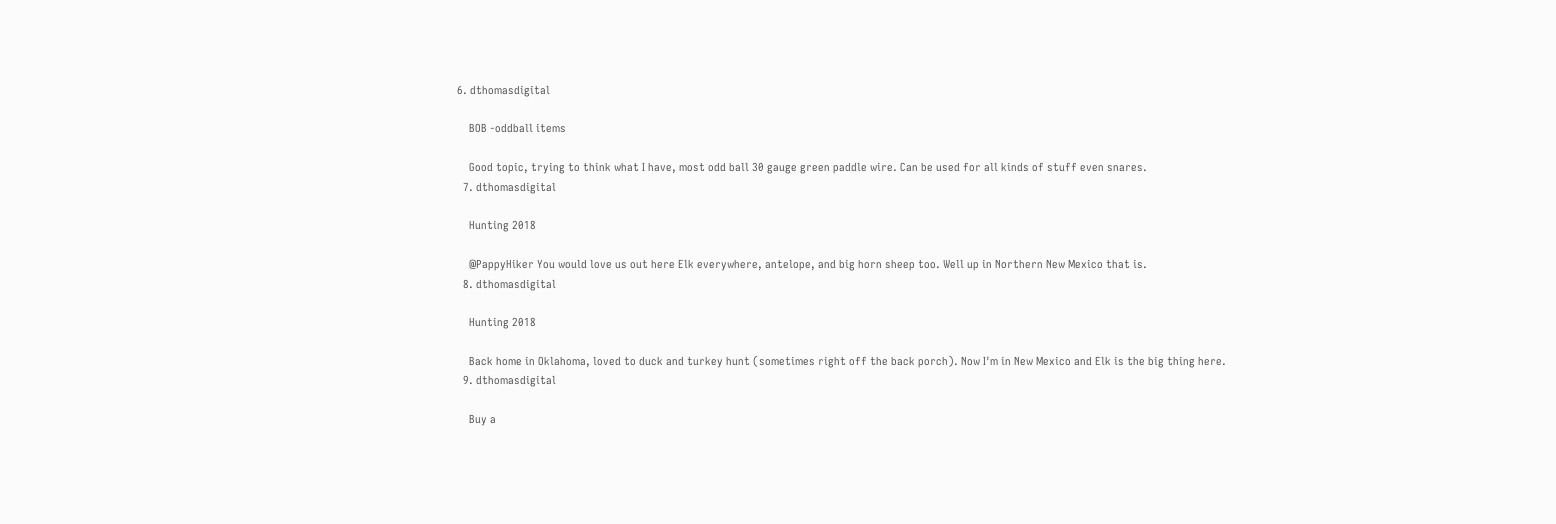6. dthomasdigital

    BOB -oddball items

    Good topic, trying to think what I have, most odd ball 30 gauge green paddle wire. Can be used for all kinds of stuff even snares.
  7. dthomasdigital

    Hunting 2018

    @PappyHiker You would love us out here Elk everywhere, antelope, and big horn sheep too. Well up in Northern New Mexico that is.
  8. dthomasdigital

    Hunting 2018

    Back home in Oklahoma, loved to duck and turkey hunt (sometimes right off the back porch). Now I'm in New Mexico and Elk is the big thing here.
  9. dthomasdigital

    Buy a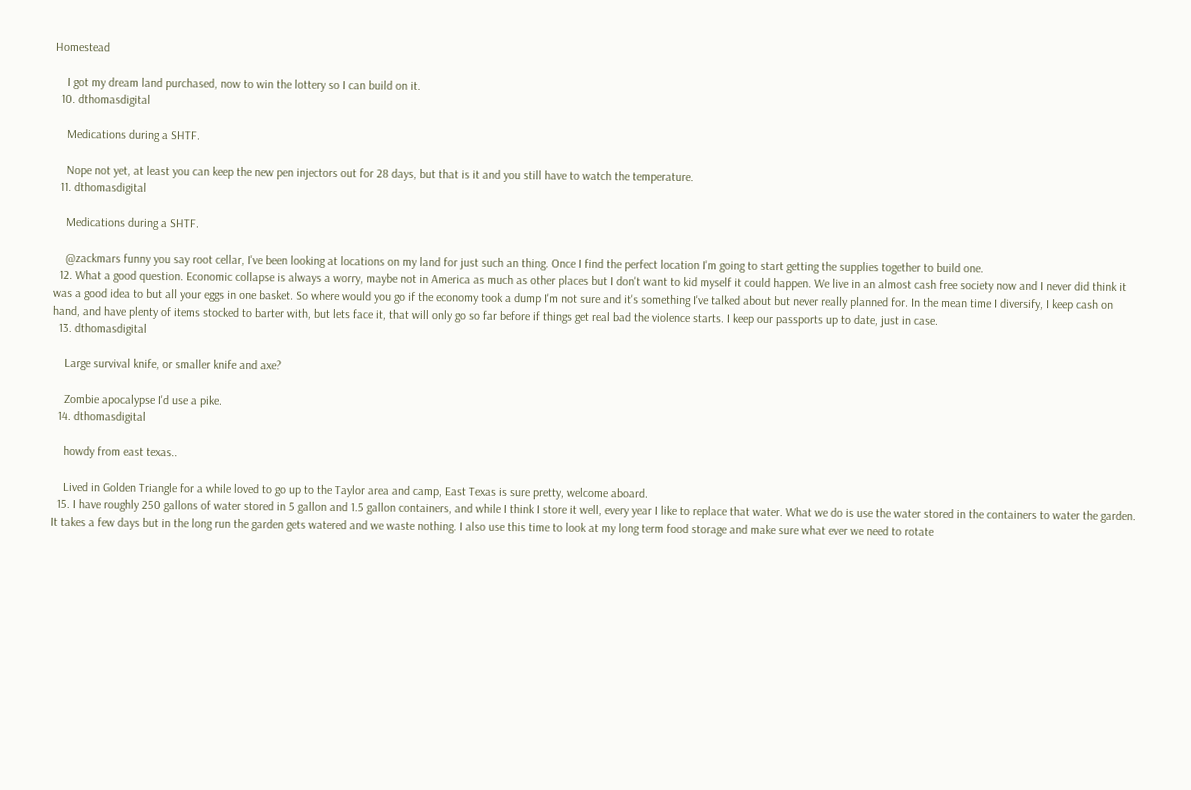Homestead

    I got my dream land purchased, now to win the lottery so I can build on it.
  10. dthomasdigital

    Medications during a SHTF.

    Nope not yet, at least you can keep the new pen injectors out for 28 days, but that is it and you still have to watch the temperature.
  11. dthomasdigital

    Medications during a SHTF.

    @zackmars funny you say root cellar, I've been looking at locations on my land for just such an thing. Once I find the perfect location I'm going to start getting the supplies together to build one.
  12. What a good question. Economic collapse is always a worry, maybe not in America as much as other places but I don't want to kid myself it could happen. We live in an almost cash free society now and I never did think it was a good idea to but all your eggs in one basket. So where would you go if the economy took a dump I'm not sure and it's something I've talked about but never really planned for. In the mean time I diversify, I keep cash on hand, and have plenty of items stocked to barter with, but lets face it, that will only go so far before if things get real bad the violence starts. I keep our passports up to date, just in case.
  13. dthomasdigital

    Large survival knife, or smaller knife and axe?

    Zombie apocalypse I'd use a pike.
  14. dthomasdigital

    howdy from east texas..

    Lived in Golden Triangle for a while loved to go up to the Taylor area and camp, East Texas is sure pretty, welcome aboard.
  15. I have roughly 250 gallons of water stored in 5 gallon and 1.5 gallon containers, and while I think I store it well, every year I like to replace that water. What we do is use the water stored in the containers to water the garden. It takes a few days but in the long run the garden gets watered and we waste nothing. I also use this time to look at my long term food storage and make sure what ever we need to rotate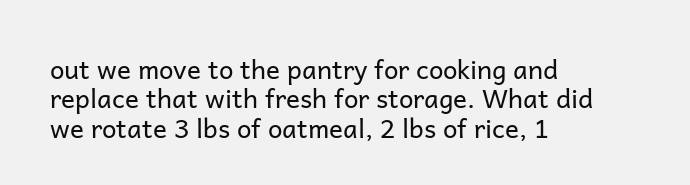out we move to the pantry for cooking and replace that with fresh for storage. What did we rotate 3 lbs of oatmeal, 2 lbs of rice, 1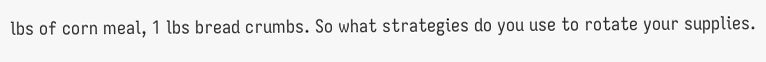lbs of corn meal, 1 lbs bread crumbs. So what strategies do you use to rotate your supplies.